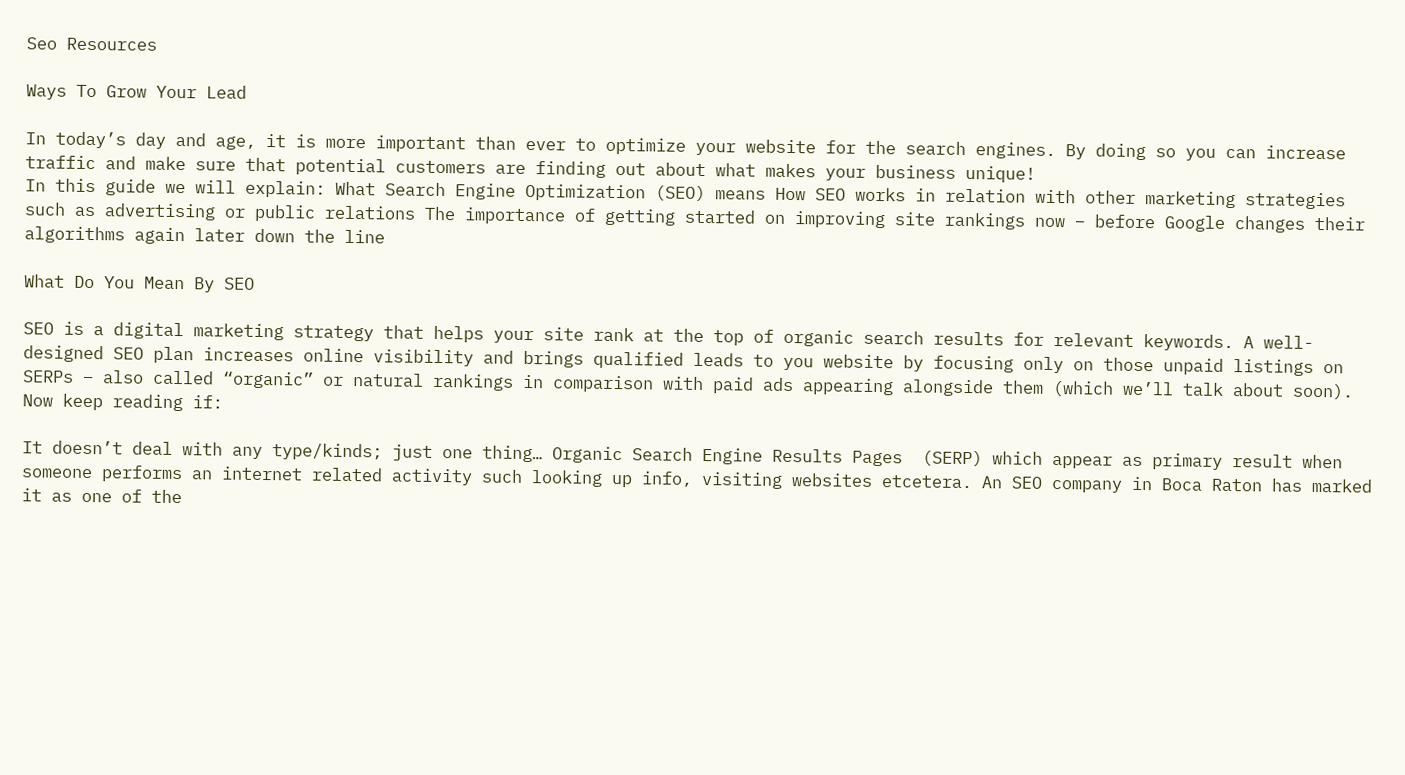Seo Resources

Ways To Grow Your Lead

In today’s day and age, it is more important than ever to optimize your website for the search engines. By doing so you can increase traffic and make sure that potential customers are finding out about what makes your business unique!
In this guide we will explain: What Search Engine Optimization (SEO) means How SEO works in relation with other marketing strategies such as advertising or public relations The importance of getting started on improving site rankings now – before Google changes their algorithms again later down the line

What Do You Mean By SEO

SEO is a digital marketing strategy that helps your site rank at the top of organic search results for relevant keywords. A well-designed SEO plan increases online visibility and brings qualified leads to you website by focusing only on those unpaid listings on SERPs – also called “organic” or natural rankings in comparison with paid ads appearing alongside them (which we’ll talk about soon). Now keep reading if:

It doesn’t deal with any type/kinds; just one thing… Organic Search Engine Results Pages  (SERP) which appear as primary result when someone performs an internet related activity such looking up info, visiting websites etcetera. An SEO company in Boca Raton has marked it as one of the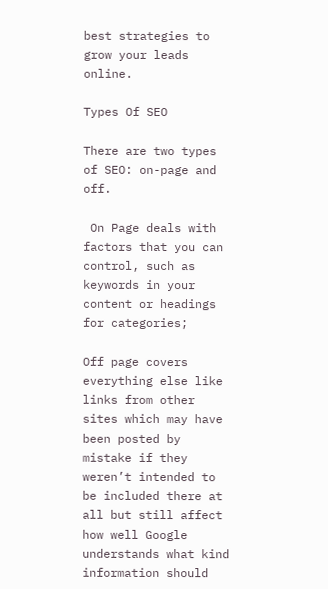best strategies to grow your leads online.

Types Of SEO

There are two types of SEO: on-page and off.

 On Page deals with factors that you can control, such as keywords in your content or headings for categories;

Off page covers everything else like links from other sites which may have been posted by mistake if they weren’t intended to be included there at all but still affect how well Google understands what kind information should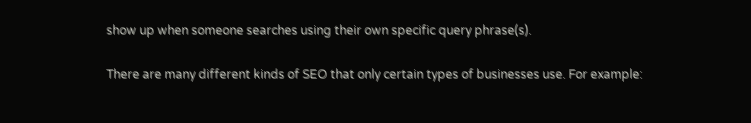show up when someone searches using their own specific query phrase(s).

There are many different kinds of SEO that only certain types of businesses use. For example: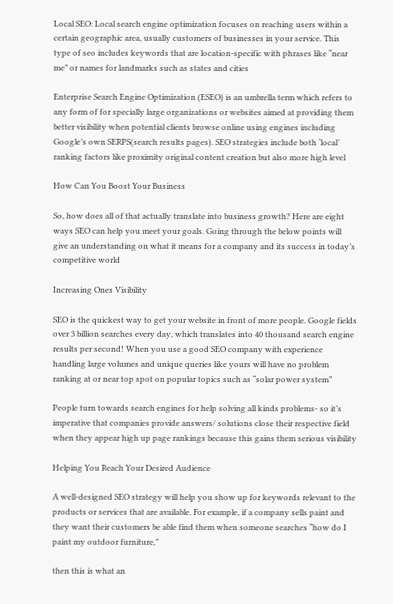Local SEO: Local search engine optimization focuses on reaching users within a certain geographic area, usually customers of businesses in your service. This type of seo includes keywords that are location-specific with phrases like “near me” or names for landmarks such as states and cities

Enterprise Search Engine Optimization (ESEO) is an umbrella term which refers to any form of for specially large organizations or websites aimed at providing them better visibility when potential clients browse online using engines including Google’s own SERPS(search results pages). SEO strategies include both ‘local’ ranking factors like proximity original content creation but also more high level

How Can You Boost Your Business

So, how does all of that actually translate into business growth? Here are eight ways SEO can help you meet your goals. Going through the below points will give an understanding on what it means for a company and its success in today’s competitive world

Increasing Ones Visibility

SEO is the quickest way to get your website in front of more people. Google fields over 3 billion searches every day, which translates into 40 thousand search engine results per second! When you use a good SEO company with experience handling large volumes and unique queries like yours will have no problem ranking at or near top spot on popular topics such as “solar power system”

People turn towards search engines for help solving all kinds problems- so it’s imperative that companies provide answers/ solutions close their respective field when they appear high up page rankings because this gains them serious visibility

Helping You Reach Your Desired Audience

A well-designed SEO strategy will help you show up for keywords relevant to the products or services that are available. For example, if a company sells paint and they want their customers be able find them when someone searches “how do I paint my outdoor furniture,”

then this is what an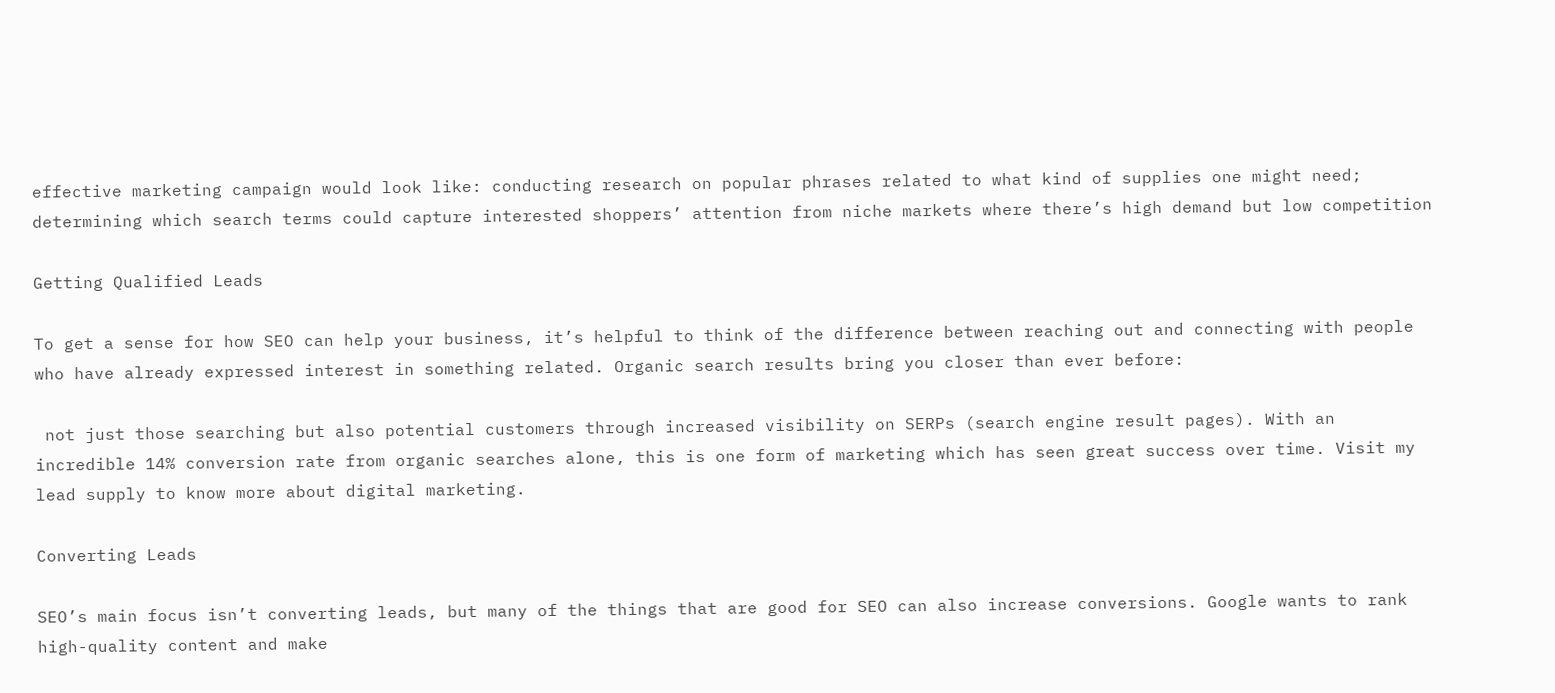effective marketing campaign would look like: conducting research on popular phrases related to what kind of supplies one might need; determining which search terms could capture interested shoppers’ attention from niche markets where there’s high demand but low competition

Getting Qualified Leads

To get a sense for how SEO can help your business, it’s helpful to think of the difference between reaching out and connecting with people who have already expressed interest in something related. Organic search results bring you closer than ever before:

 not just those searching but also potential customers through increased visibility on SERPs (search engine result pages). With an incredible 14% conversion rate from organic searches alone, this is one form of marketing which has seen great success over time. Visit my lead supply to know more about digital marketing.

Converting Leads

SEO’s main focus isn’t converting leads, but many of the things that are good for SEO can also increase conversions. Google wants to rank high-quality content and make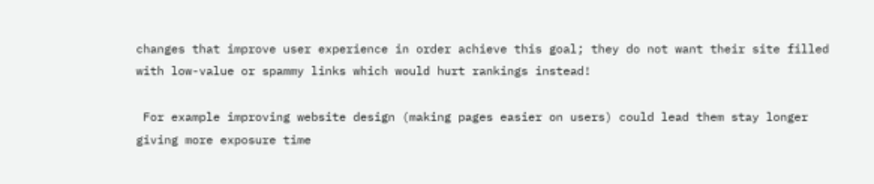changes that improve user experience in order achieve this goal; they do not want their site filled with low-value or spammy links which would hurt rankings instead!

 For example improving website design (making pages easier on users) could lead them stay longer giving more exposure time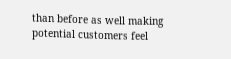than before as well making potential customers feel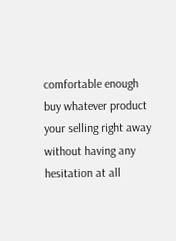comfortable enough buy whatever product your selling right away without having any hesitation at all